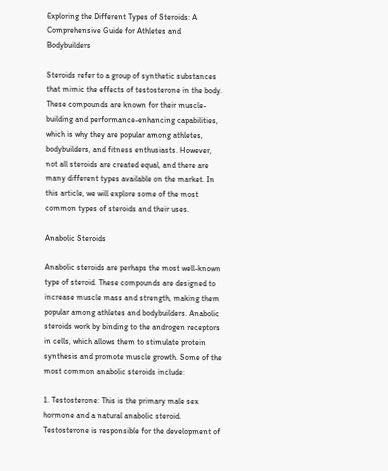Exploring the Different Types of Steroids: A Comprehensive Guide for Athletes and Bodybuilders

Steroids refer to a group of synthetic substances that mimic the effects of testosterone in the body. These compounds are known for their muscle-building and performance-enhancing capabilities, which is why they are popular among athletes, bodybuilders, and fitness enthusiasts. However, not all steroids are created equal, and there are many different types available on the market. In this article, we will explore some of the most common types of steroids and their uses.

Anabolic Steroids

Anabolic steroids are perhaps the most well-known type of steroid. These compounds are designed to increase muscle mass and strength, making them popular among athletes and bodybuilders. Anabolic steroids work by binding to the androgen receptors in cells, which allows them to stimulate protein synthesis and promote muscle growth. Some of the most common anabolic steroids include:

1. Testosterone: This is the primary male sex hormone and a natural anabolic steroid. Testosterone is responsible for the development of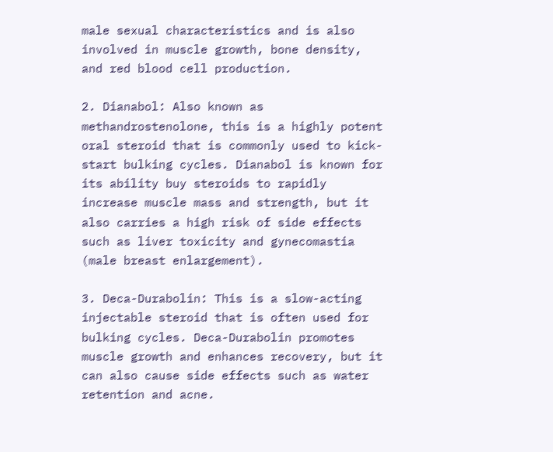male sexual characteristics and is also involved in muscle growth, bone density, and red blood cell production.

2. Dianabol: Also known as methandrostenolone, this is a highly potent oral steroid that is commonly used to kick-start bulking cycles. Dianabol is known for its ability buy steroids to rapidly increase muscle mass and strength, but it also carries a high risk of side effects such as liver toxicity and gynecomastia (male breast enlargement).

3. Deca-Durabolin: This is a slow-acting injectable steroid that is often used for bulking cycles. Deca-Durabolin promotes muscle growth and enhances recovery, but it can also cause side effects such as water retention and acne.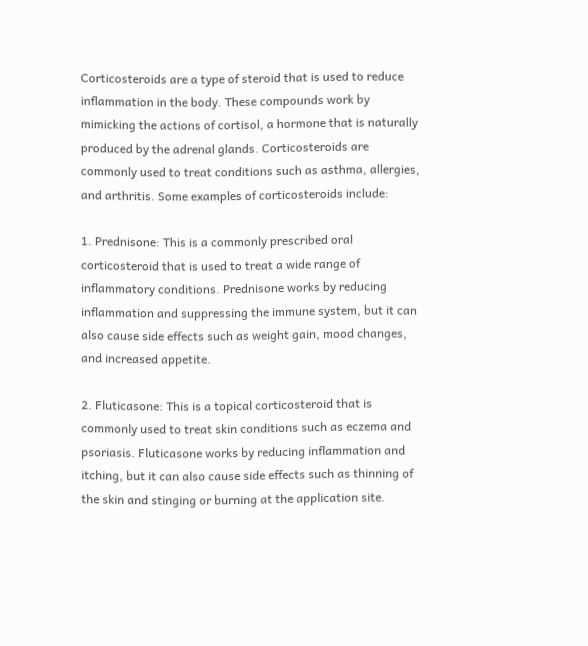Corticosteroids are a type of steroid that is used to reduce inflammation in the body. These compounds work by mimicking the actions of cortisol, a hormone that is naturally produced by the adrenal glands. Corticosteroids are commonly used to treat conditions such as asthma, allergies, and arthritis. Some examples of corticosteroids include:

1. Prednisone: This is a commonly prescribed oral corticosteroid that is used to treat a wide range of inflammatory conditions. Prednisone works by reducing inflammation and suppressing the immune system, but it can also cause side effects such as weight gain, mood changes, and increased appetite.

2. Fluticasone: This is a topical corticosteroid that is commonly used to treat skin conditions such as eczema and psoriasis. Fluticasone works by reducing inflammation and itching, but it can also cause side effects such as thinning of the skin and stinging or burning at the application site.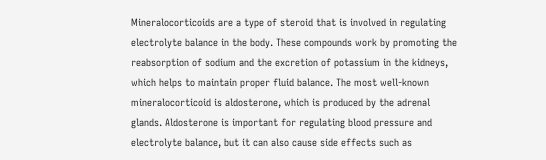Mineralocorticoids are a type of steroid that is involved in regulating electrolyte balance in the body. These compounds work by promoting the reabsorption of sodium and the excretion of potassium in the kidneys, which helps to maintain proper fluid balance. The most well-known mineralocorticoid is aldosterone, which is produced by the adrenal glands. Aldosterone is important for regulating blood pressure and electrolyte balance, but it can also cause side effects such as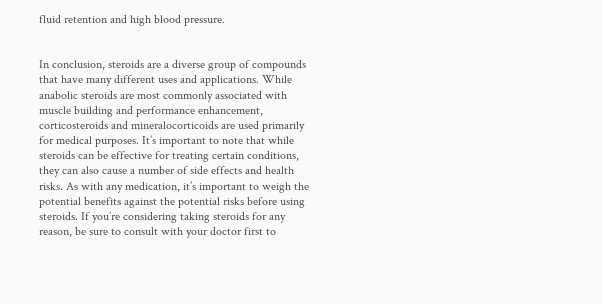fluid retention and high blood pressure.


In conclusion, steroids are a diverse group of compounds that have many different uses and applications. While anabolic steroids are most commonly associated with muscle building and performance enhancement, corticosteroids and mineralocorticoids are used primarily for medical purposes. It’s important to note that while steroids can be effective for treating certain conditions, they can also cause a number of side effects and health risks. As with any medication, it’s important to weigh the potential benefits against the potential risks before using steroids. If you’re considering taking steroids for any reason, be sure to consult with your doctor first to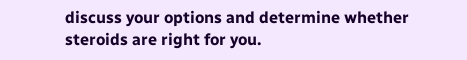discuss your options and determine whether steroids are right for you.